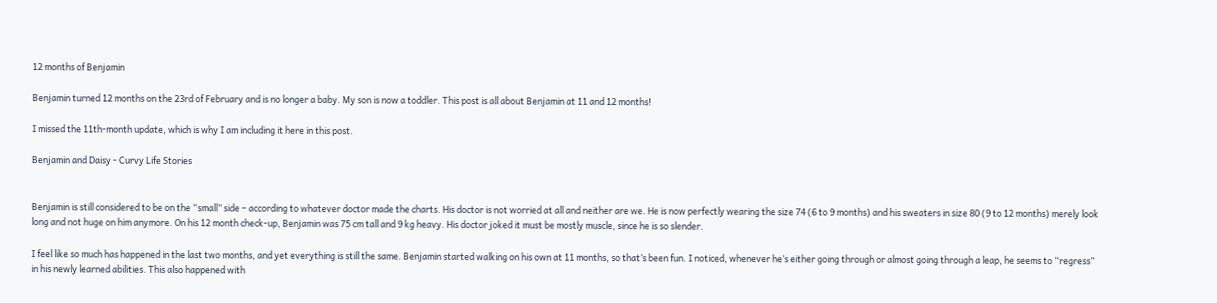12 months of Benjamin

Benjamin turned 12 months on the 23rd of February and is no longer a baby. My son is now a toddler. This post is all about Benjamin at 11 and 12 months!

I missed the 11th-month update, which is why I am including it here in this post.

Benjamin and Daisy - Curvy Life Stories


Benjamin is still considered to be on the “small” side – according to whatever doctor made the charts. His doctor is not worried at all and neither are we. He is now perfectly wearing the size 74 (6 to 9 months) and his sweaters in size 80 (9 to 12 months) merely look long and not huge on him anymore. On his 12 month check-up, Benjamin was 75 cm tall and 9 kg heavy. His doctor joked it must be mostly muscle, since he is so slender.

I feel like so much has happened in the last two months, and yet everything is still the same. Benjamin started walking on his own at 11 months, so that’s been fun. I noticed, whenever he’s either going through or almost going through a leap, he seems to “regress” in his newly learned abilities. This also happened with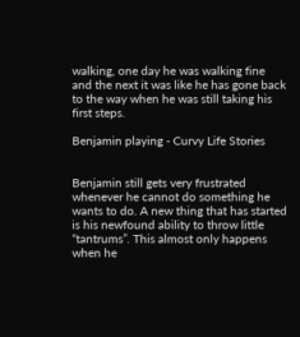walking, one day he was walking fine and the next it was like he has gone back to the way when he was still taking his first steps.

Benjamin playing - Curvy Life Stories


Benjamin still gets very frustrated whenever he cannot do something he wants to do. A new thing that has started is his newfound ability to throw little “tantrums”. This almost only happens when he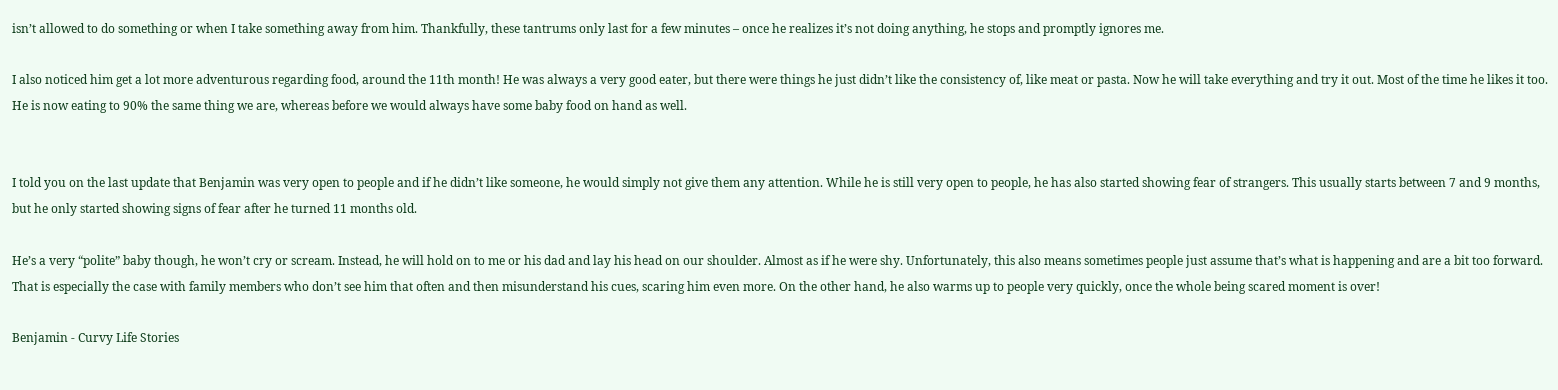isn’t allowed to do something or when I take something away from him. Thankfully, these tantrums only last for a few minutes – once he realizes it’s not doing anything, he stops and promptly ignores me.

I also noticed him get a lot more adventurous regarding food, around the 11th month! He was always a very good eater, but there were things he just didn’t like the consistency of, like meat or pasta. Now he will take everything and try it out. Most of the time he likes it too. He is now eating to 90% the same thing we are, whereas before we would always have some baby food on hand as well.


I told you on the last update that Benjamin was very open to people and if he didn’t like someone, he would simply not give them any attention. While he is still very open to people, he has also started showing fear of strangers. This usually starts between 7 and 9 months, but he only started showing signs of fear after he turned 11 months old.

He’s a very “polite” baby though, he won’t cry or scream. Instead, he will hold on to me or his dad and lay his head on our shoulder. Almost as if he were shy. Unfortunately, this also means sometimes people just assume that’s what is happening and are a bit too forward. That is especially the case with family members who don’t see him that often and then misunderstand his cues, scaring him even more. On the other hand, he also warms up to people very quickly, once the whole being scared moment is over!

Benjamin - Curvy Life Stories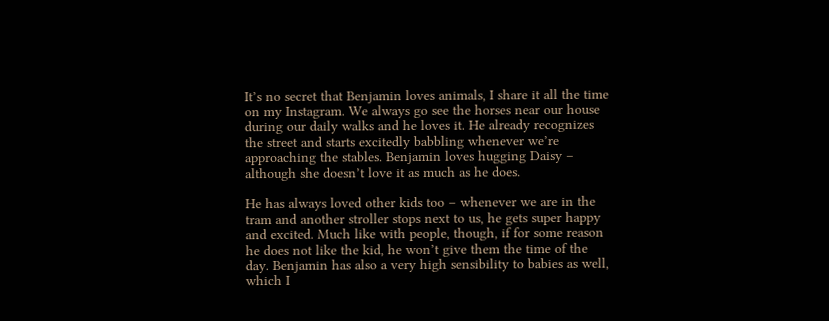It’s no secret that Benjamin loves animals, I share it all the time on my Instagram. We always go see the horses near our house during our daily walks and he loves it. He already recognizes the street and starts excitedly babbling whenever we’re approaching the stables. Benjamin loves hugging Daisy – although she doesn’t love it as much as he does.

He has always loved other kids too – whenever we are in the tram and another stroller stops next to us, he gets super happy and excited. Much like with people, though, if for some reason he does not like the kid, he won’t give them the time of the day. Benjamin has also a very high sensibility to babies as well, which I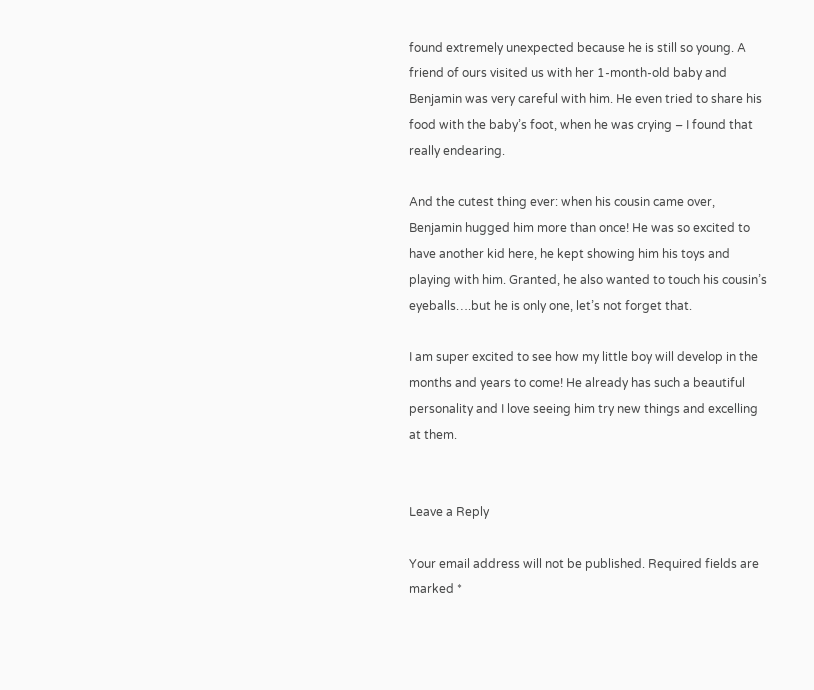found extremely unexpected because he is still so young. A friend of ours visited us with her 1-month-old baby and Benjamin was very careful with him. He even tried to share his food with the baby’s foot, when he was crying – I found that really endearing.

And the cutest thing ever: when his cousin came over, Benjamin hugged him more than once! He was so excited to have another kid here, he kept showing him his toys and playing with him. Granted, he also wanted to touch his cousin’s eyeballs….but he is only one, let’s not forget that.

I am super excited to see how my little boy will develop in the months and years to come! He already has such a beautiful personality and I love seeing him try new things and excelling at them.


Leave a Reply

Your email address will not be published. Required fields are marked *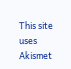This site uses Akismet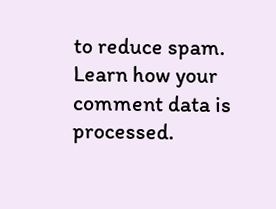to reduce spam. Learn how your comment data is processed.